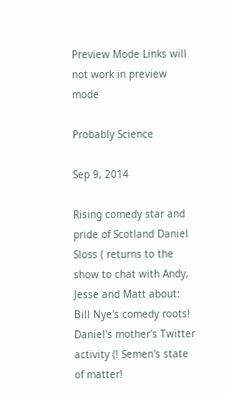Preview Mode Links will not work in preview mode

Probably Science

Sep 9, 2014

Rising comedy star and pride of Scotland Daniel Sloss ( returns to the show to chat with Andy, Jesse and Matt about: Bill Nye's comedy roots! Daniel's mother's Twitter activity (! Semen's state of matter!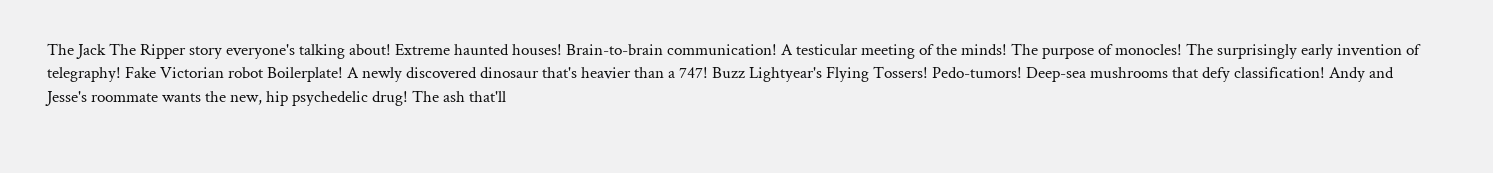The Jack The Ripper story everyone's talking about! Extreme haunted houses! Brain-to-brain communication! A testicular meeting of the minds! The purpose of monocles! The surprisingly early invention of telegraphy! Fake Victorian robot Boilerplate! A newly discovered dinosaur that's heavier than a 747! Buzz Lightyear's Flying Tossers! Pedo-tumors! Deep-sea mushrooms that defy classification! Andy and Jesse's roommate wants the new, hip psychedelic drug! The ash that'll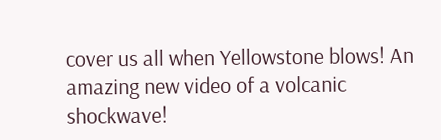cover us all when Yellowstone blows! An amazing new video of a volcanic shockwave!